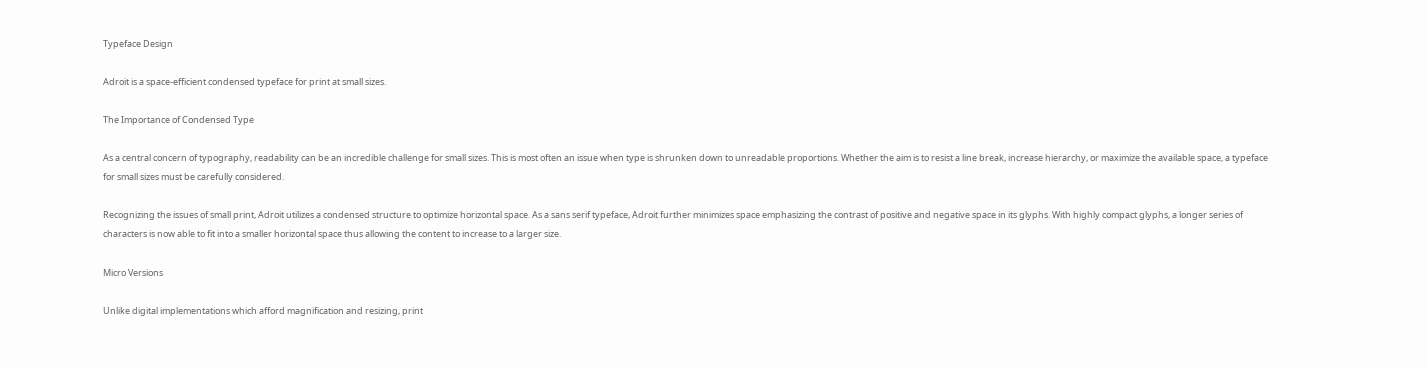Typeface Design

Adroit is a space-efficient condensed typeface for print at small sizes.

The Importance of Condensed Type

As a central concern of typography, readability can be an incredible challenge for small sizes. This is most often an issue when type is shrunken down to unreadable proportions. Whether the aim is to resist a line break, increase hierarchy, or maximize the available space, a typeface for small sizes must be carefully considered.

Recognizing the issues of small print, Adroit utilizes a condensed structure to optimize horizontal space. As a sans serif typeface, Adroit further minimizes space emphasizing the contrast of positive and negative space in its glyphs. With highly compact glyphs, a longer series of characters is now able to fit into a smaller horizontal space thus allowing the content to increase to a larger size.

Micro Versions

Unlike digital implementations which afford magnification and resizing, print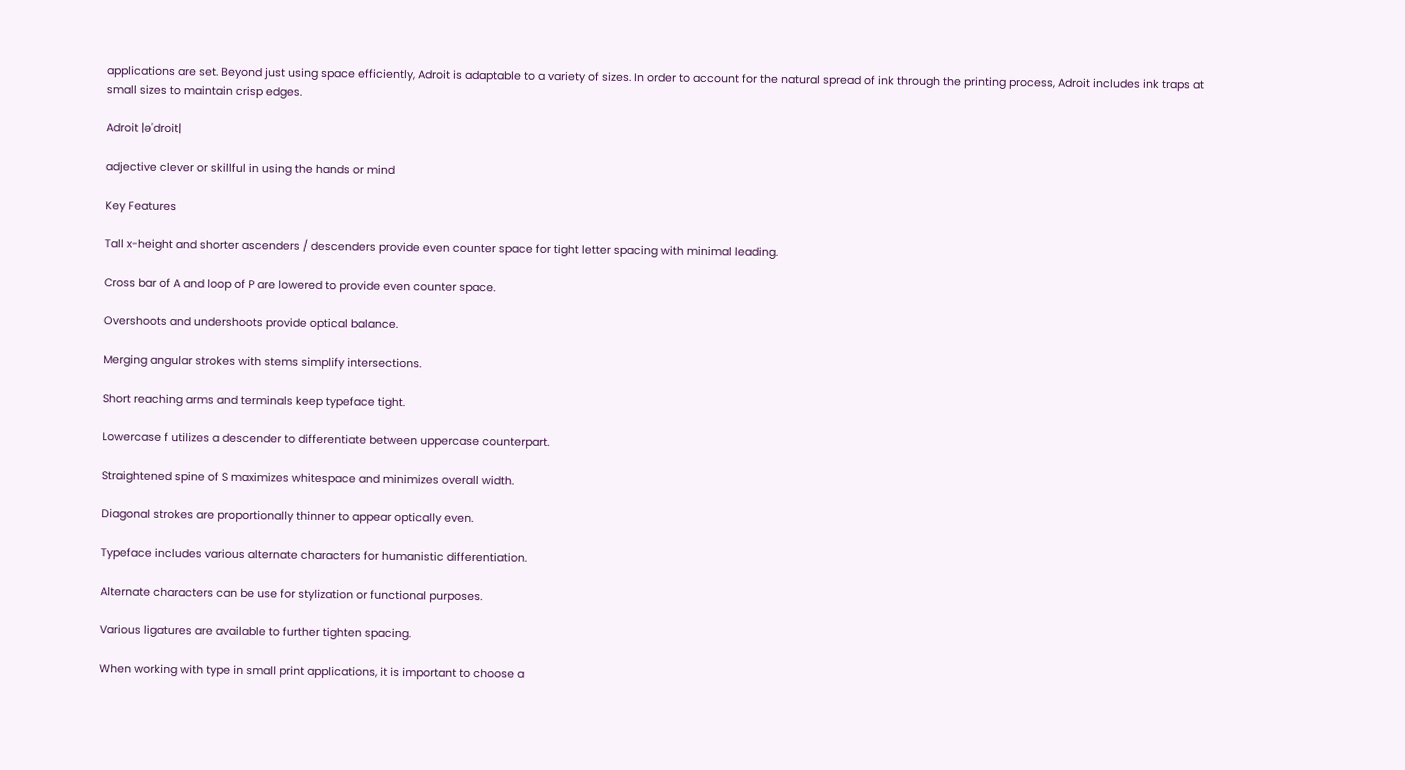applications are set. Beyond just using space efficiently, Adroit is adaptable to a variety of sizes. In order to account for the natural spread of ink through the printing process, Adroit includes ink traps at small sizes to maintain crisp edges.

Adroit |ə'droit|

adjective clever or skillful in using the hands or mind

Key Features

Tall x-height and shorter ascenders / descenders provide even counter space for tight letter spacing with minimal leading.

Cross bar of A and loop of P are lowered to provide even counter space.

Overshoots and undershoots provide optical balance.

Merging angular strokes with stems simplify intersections.

Short reaching arms and terminals keep typeface tight.

Lowercase f utilizes a descender to differentiate between uppercase counterpart.

Straightened spine of S maximizes whitespace and minimizes overall width.

Diagonal strokes are proportionally thinner to appear optically even.

Typeface includes various alternate characters for humanistic differentiation.

Alternate characters can be use for stylization or functional purposes.

Various ligatures are available to further tighten spacing.

When working with type in small print applications, it is important to choose a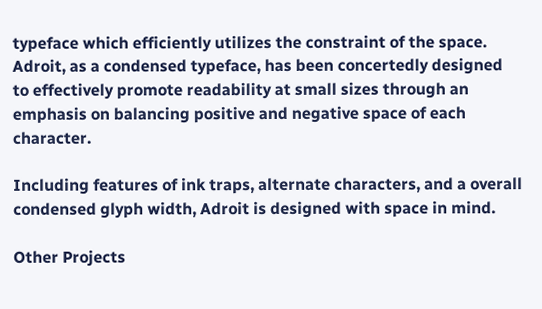typeface which efficiently utilizes the constraint of the space. Adroit, as a condensed typeface, has been concertedly designed to effectively promote readability at small sizes through an emphasis on balancing positive and negative space of each character.

Including features of ink traps, alternate characters, and a overall condensed glyph width, Adroit is designed with space in mind.

Other Projects